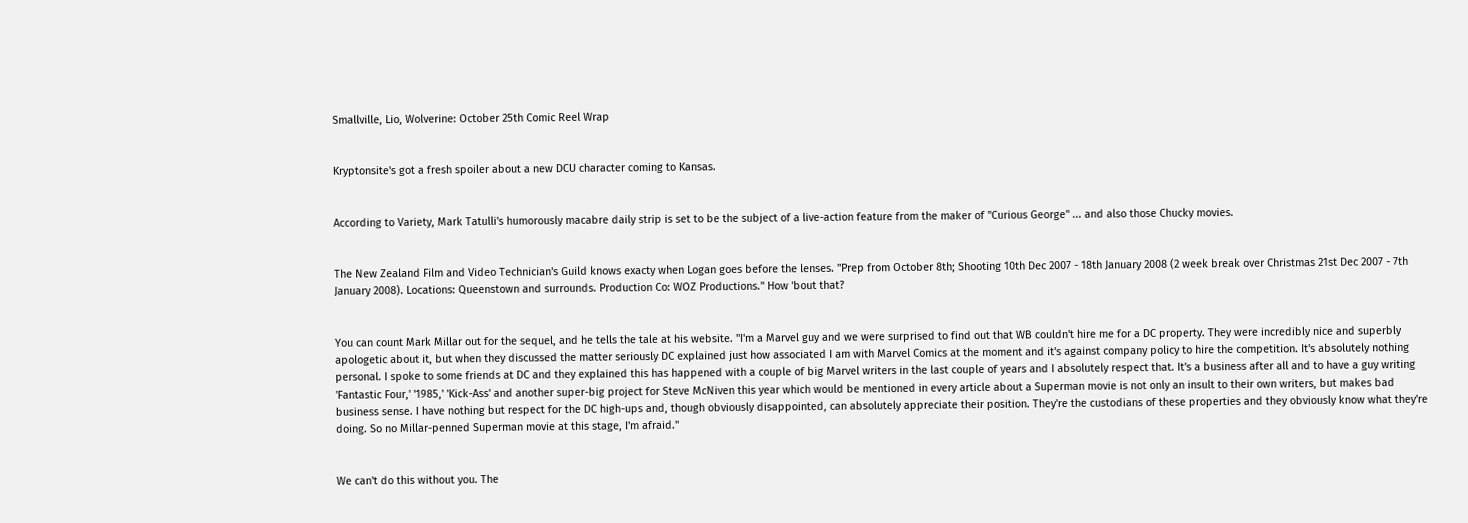Smallville, Lio, Wolverine: October 25th Comic Reel Wrap


Kryptonsite's got a fresh spoiler about a new DCU character coming to Kansas.


According to Variety, Mark Tatulli's humorously macabre daily strip is set to be the subject of a live-action feature from the maker of "Curious George" ... and also those Chucky movies.


The New Zealand Film and Video Technician's Guild knows exacty when Logan goes before the lenses. "Prep from October 8th; Shooting 10th Dec 2007 - 18th January 2008 (2 week break over Christmas 21st Dec 2007 - 7th January 2008). Locations: Queenstown and surrounds. Production Co: WOZ Productions." How 'bout that?


You can count Mark Millar out for the sequel, and he tells the tale at his website. "I'm a Marvel guy and we were surprised to find out that WB couldn't hire me for a DC property. They were incredibly nice and superbly apologetic about it, but when they discussed the matter seriously DC explained just how associated I am with Marvel Comics at the moment and it's against company policy to hire the competition. It's absolutely nothing personal. I spoke to some friends at DC and they explained this has happened with a couple of big Marvel writers in the last couple of years and I absolutely respect that. It's a business after all and to have a guy writing 'Fantastic Four,' '1985,' 'Kick-Ass' and another super-big project for Steve McNiven this year which would be mentioned in every article about a Superman movie is not only an insult to their own writers, but makes bad business sense. I have nothing but respect for the DC high-ups and, though obviously disappointed, can absolutely appreciate their position. They're the custodians of these properties and they obviously know what they're doing. So no Millar-penned Superman movie at this stage, I'm afraid."


We can't do this without you. The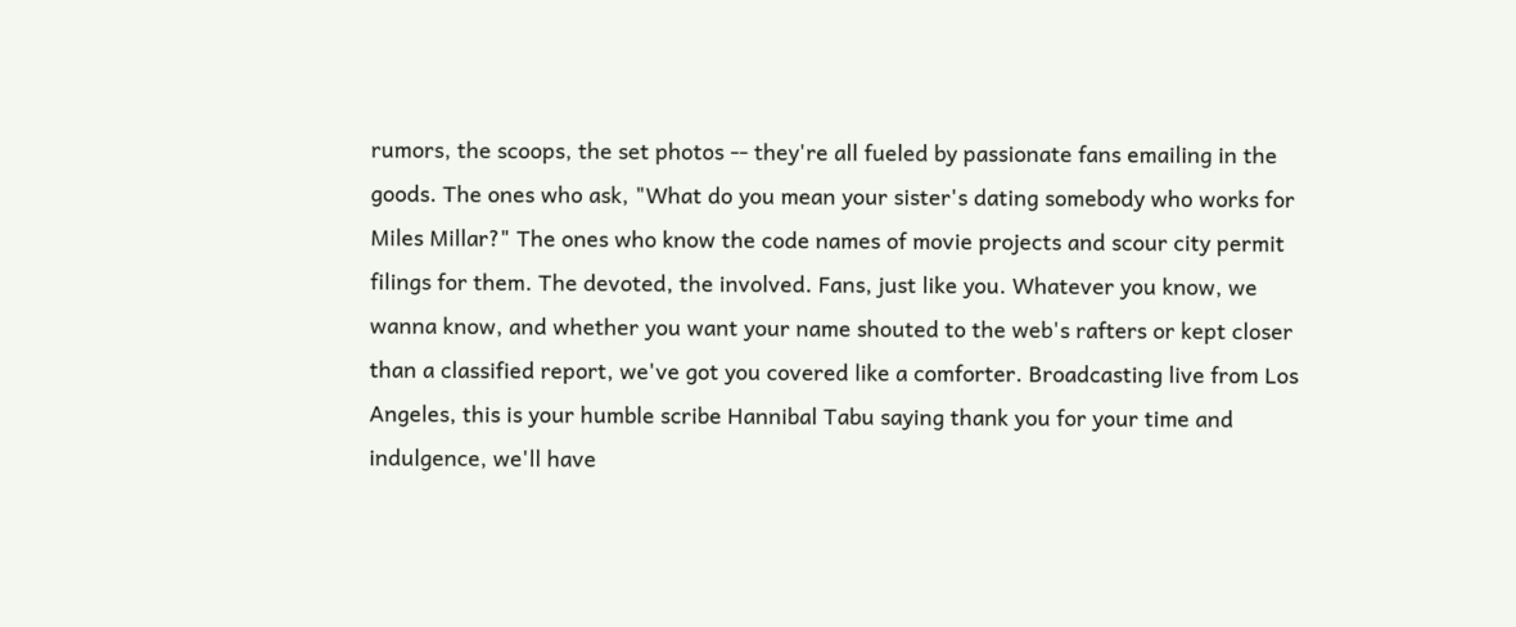rumors, the scoops, the set photos -- they're all fueled by passionate fans emailing in the goods. The ones who ask, "What do you mean your sister's dating somebody who works for Miles Millar?" The ones who know the code names of movie projects and scour city permit filings for them. The devoted, the involved. Fans, just like you. Whatever you know, we wanna know, and whether you want your name shouted to the web's rafters or kept closer than a classified report, we've got you covered like a comforter. Broadcasting live from Los Angeles, this is your humble scribe Hannibal Tabu saying thank you for your time and indulgence, we'll have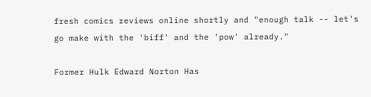fresh comics reviews online shortly and "enough talk -- let's go make with the 'biff' and the 'pow' already."

Former Hulk Edward Norton Has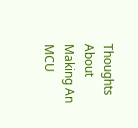Thoughts About Making An MCU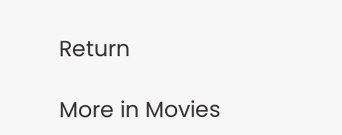Return

More in Movies